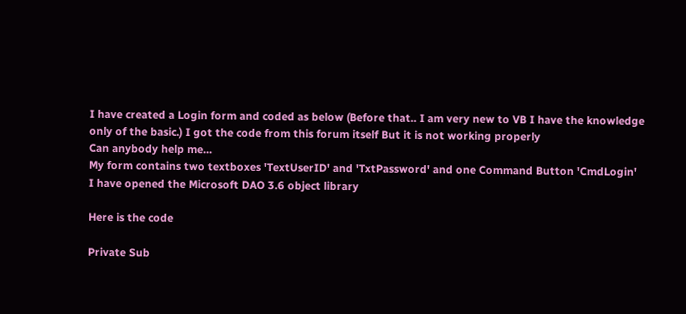I have created a Login form and coded as below (Before that.. I am very new to VB I have the knowledge only of the basic.) I got the code from this forum itself But it is not working properly
Can anybody help me...
My form contains two textboxes 'TextUserID' and 'TxtPassword' and one Command Button 'CmdLogin'
I have opened the Microsoft DAO 3.6 object library

Here is the code

Private Sub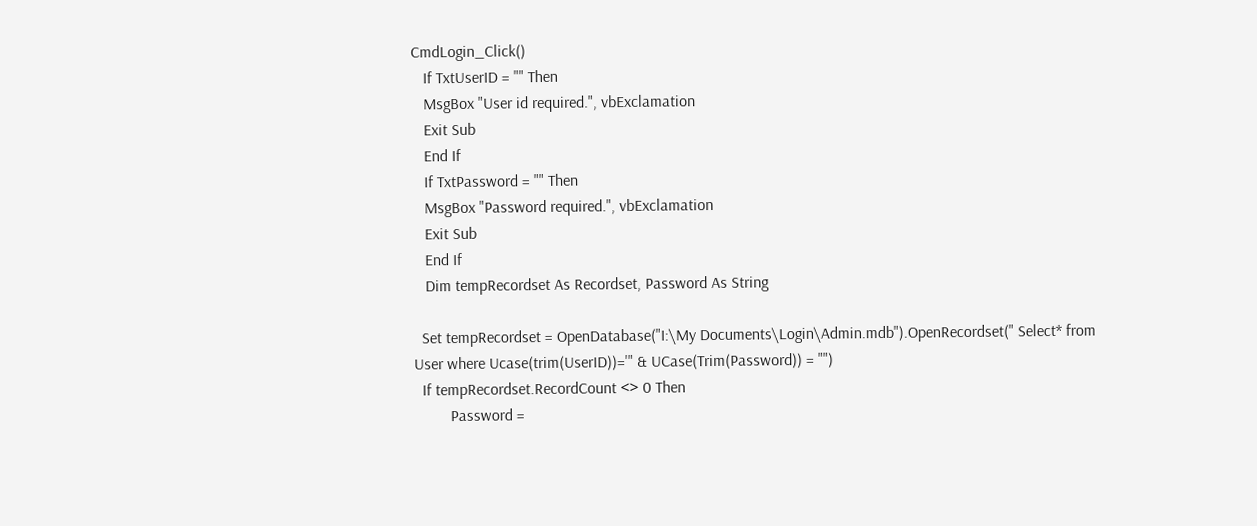CmdLogin_Click()
   If TxtUserID = "" Then
   MsgBox "User id required.", vbExclamation
   Exit Sub
   End If
   If TxtPassword = "" Then
   MsgBox "Password required.", vbExclamation
   Exit Sub
   End If
   Dim tempRecordset As Recordset, Password As String

  Set tempRecordset = OpenDatabase("I:\My Documents\Login\Admin.mdb").OpenRecordset(" Select* from User where Ucase(trim(UserID))='" & UCase(Trim(Password)) = "")
  If tempRecordset.RecordCount <> 0 Then
         Password =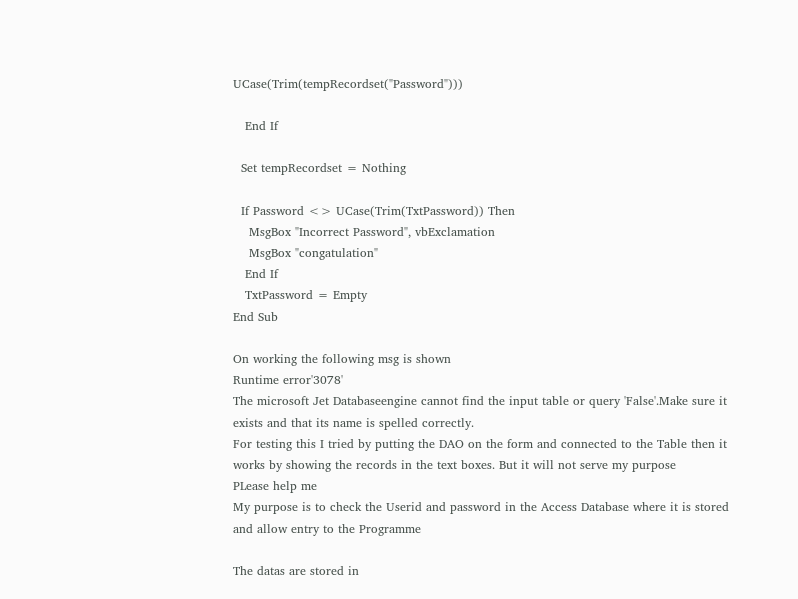UCase(Trim(tempRecordset("Password")))

   End If

  Set tempRecordset = Nothing

  If Password <> UCase(Trim(TxtPassword)) Then
    MsgBox "Incorrect Password", vbExclamation
    MsgBox "congatulation"
   End If
   TxtPassword = Empty
End Sub

On working the following msg is shown
Runtime error'3078'
The microsoft Jet Databaseengine cannot find the input table or query 'False'.Make sure it exists and that its name is spelled correctly.
For testing this I tried by putting the DAO on the form and connected to the Table then it works by showing the records in the text boxes. But it will not serve my purpose
PLease help me
My purpose is to check the Userid and password in the Access Database where it is stored and allow entry to the Programme

The datas are stored in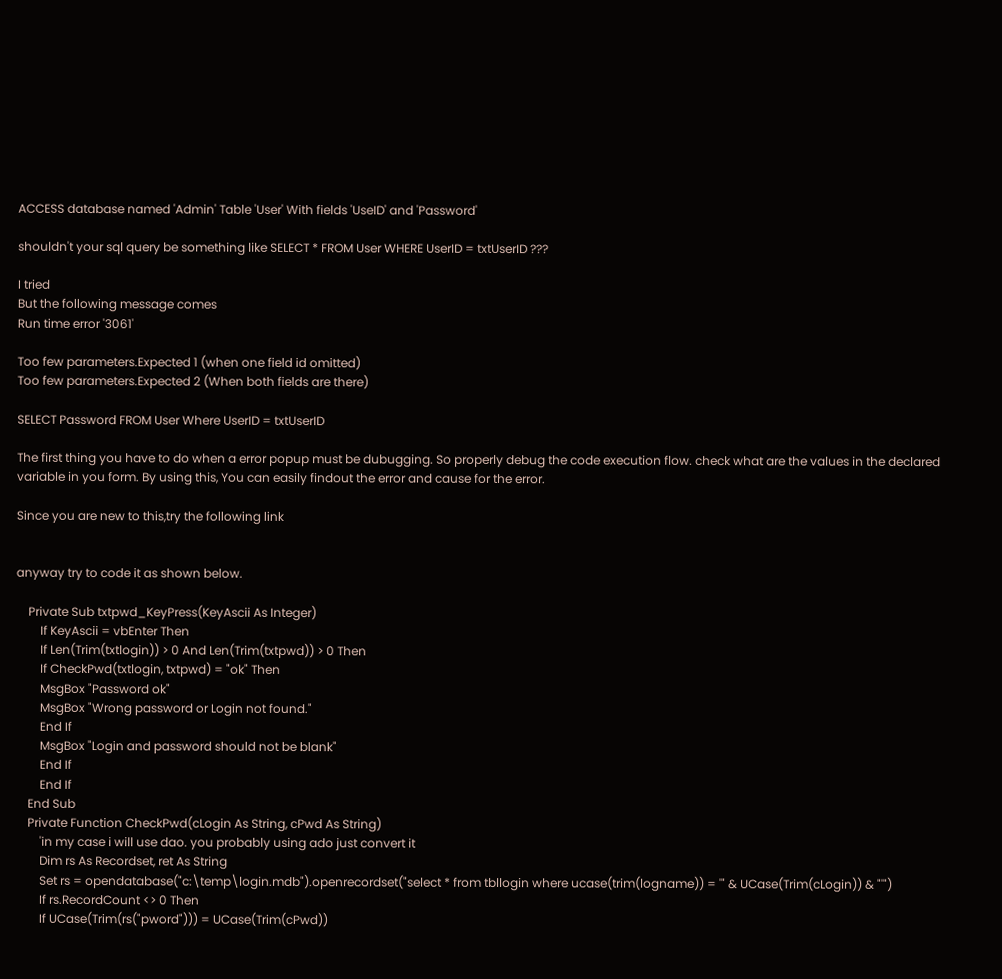ACCESS database named 'Admin' Table 'User' With fields 'UseID' and 'Password'

shouldn't your sql query be something like SELECT * FROM User WHERE UserID = txtUserID ???

I tried
But the following message comes
Run time error '3061'

Too few parameters.Expected 1 (when one field id omitted)
Too few parameters.Expected 2 (When both fields are there)

SELECT Password FROM User Where UserID = txtUserID

The first thing you have to do when a error popup must be dubugging. So properly debug the code execution flow. check what are the values in the declared variable in you form. By using this, You can easily findout the error and cause for the error.

Since you are new to this,try the following link


anyway try to code it as shown below.

    Private Sub txtpwd_KeyPress(KeyAscii As Integer)
        If KeyAscii = vbEnter Then
        If Len(Trim(txtlogin)) > 0 And Len(Trim(txtpwd)) > 0 Then
        If CheckPwd(txtlogin, txtpwd) = "ok" Then
        MsgBox "Password ok"
        MsgBox "Wrong password or Login not found."
        End If
        MsgBox "Login and password should not be blank"
        End If
        End If
    End Sub
    Private Function CheckPwd(cLogin As String, cPwd As String)
        'in my case i will use dao. you probably using ado just convert it
        Dim rs As Recordset, ret As String
        Set rs = opendatabase("c:\temp\login.mdb").openrecordset("select * from tbllogin where ucase(trim(logname)) = '" & UCase(Trim(cLogin)) & "'")
        If rs.RecordCount <> 0 Then
        If UCase(Trim(rs("pword"))) = UCase(Trim(cPwd))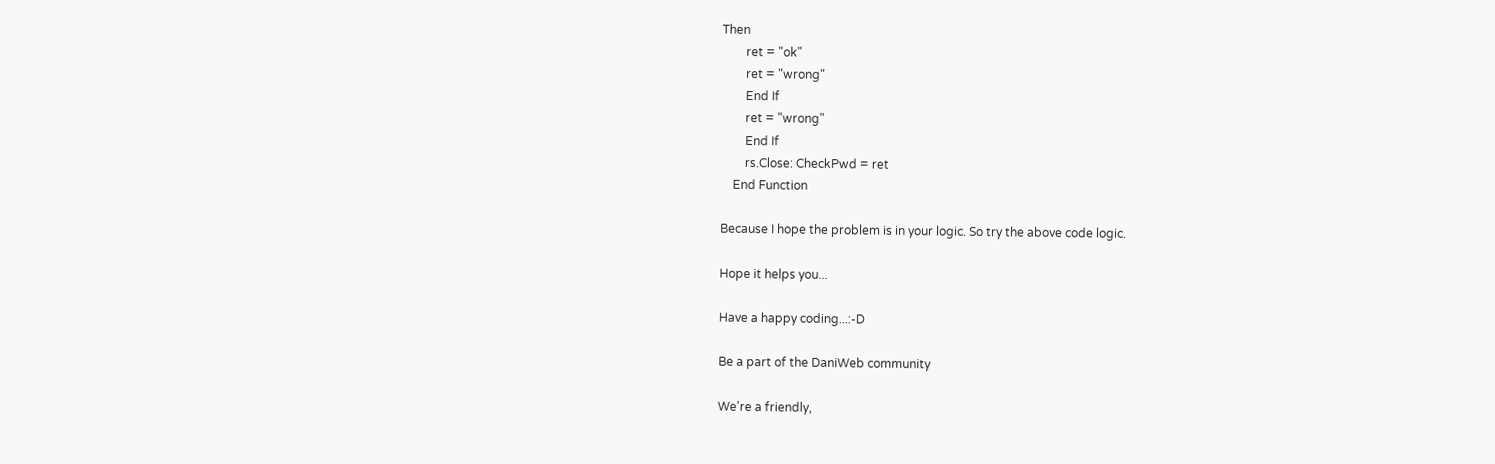Then
        ret = "ok"
        ret = "wrong"
        End If
        ret = "wrong"
        End If
        rs.Close: CheckPwd = ret
    End Function

Because I hope the problem is in your logic. So try the above code logic.

Hope it helps you...

Have a happy coding...:-D

Be a part of the DaniWeb community

We're a friendly,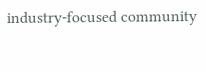industry-focused community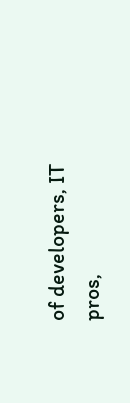of developers, IT pros,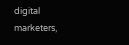digital marketers,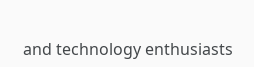and technology enthusiasts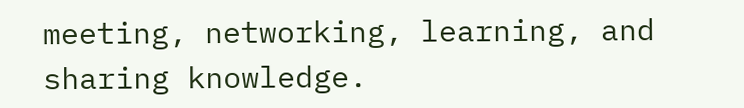meeting, networking, learning, and sharing knowledge.